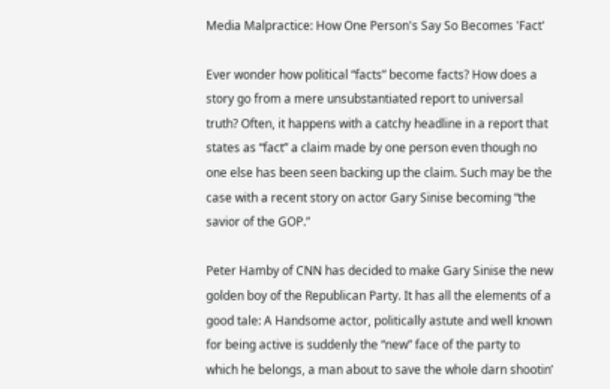Media Malpractice: How One Person's Say So Becomes 'Fact'

Ever wonder how political “facts” become facts? How does a story go from a mere unsubstantiated report to universal truth? Often, it happens with a catchy headline in a report that states as “fact” a claim made by one person even though no one else has been seen backing up the claim. Such may be the case with a recent story on actor Gary Sinise becoming “the savior of the GOP.”

Peter Hamby of CNN has decided to make Gary Sinise the new golden boy of the Republican Party. It has all the elements of a good tale: A Handsome actor, politically astute and well known for being active is suddenly the “new” face of the party to which he belongs, a man about to save the whole darn shootin’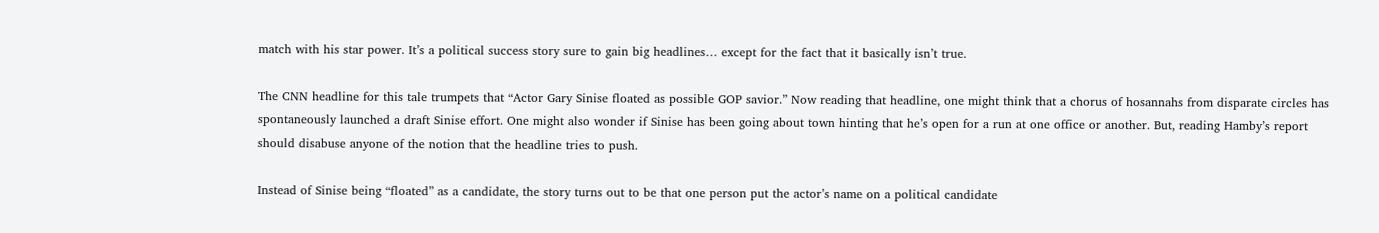match with his star power. It’s a political success story sure to gain big headlines… except for the fact that it basically isn’t true.

The CNN headline for this tale trumpets that “Actor Gary Sinise floated as possible GOP savior.” Now reading that headline, one might think that a chorus of hosannahs from disparate circles has spontaneously launched a draft Sinise effort. One might also wonder if Sinise has been going about town hinting that he’s open for a run at one office or another. But, reading Hamby’s report should disabuse anyone of the notion that the headline tries to push.

Instead of Sinise being “floated” as a candidate, the story turns out to be that one person put the actor’s name on a political candidate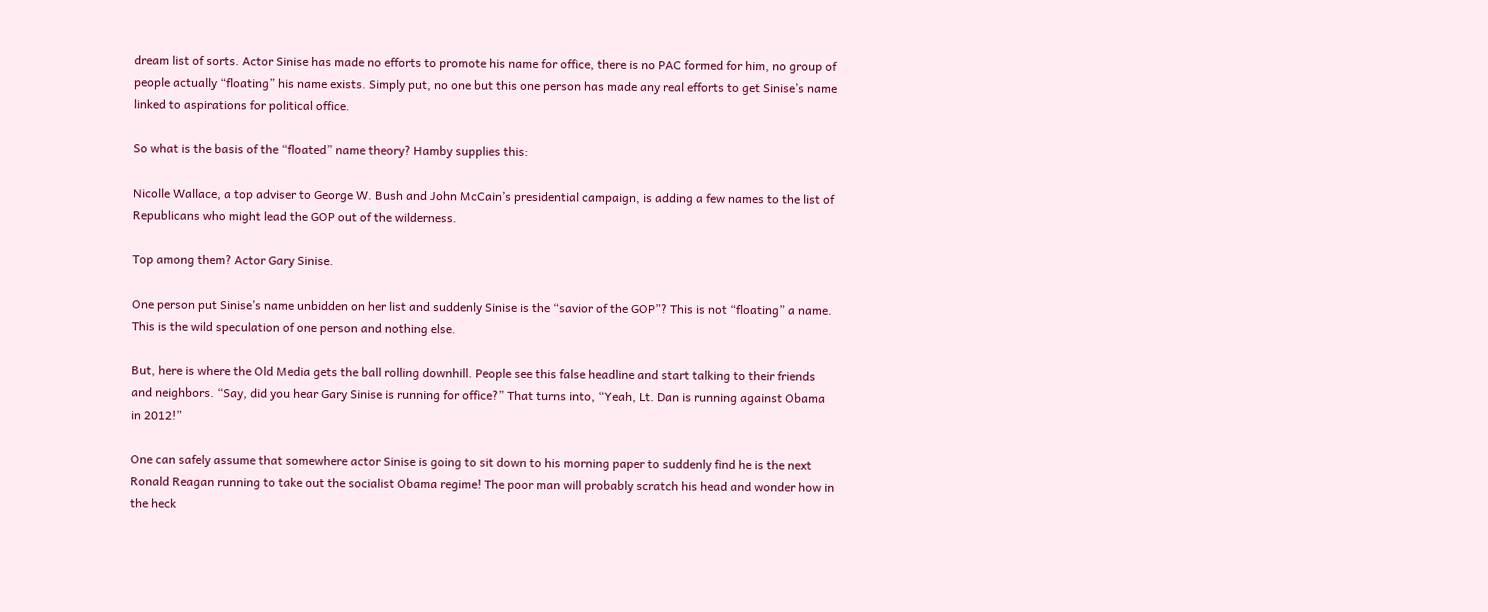dream list of sorts. Actor Sinise has made no efforts to promote his name for office, there is no PAC formed for him, no group of people actually “floating” his name exists. Simply put, no one but this one person has made any real efforts to get Sinise’s name linked to aspirations for political office.

So what is the basis of the “floated” name theory? Hamby supplies this:

Nicolle Wallace, a top adviser to George W. Bush and John McCain’s presidential campaign, is adding a few names to the list of Republicans who might lead the GOP out of the wilderness.

Top among them? Actor Gary Sinise.

One person put Sinise’s name unbidden on her list and suddenly Sinise is the “savior of the GOP”? This is not “floating” a name. This is the wild speculation of one person and nothing else.

But, here is where the Old Media gets the ball rolling downhill. People see this false headline and start talking to their friends and neighbors. “Say, did you hear Gary Sinise is running for office?” That turns into, “Yeah, Lt. Dan is running against Obama in 2012!”

One can safely assume that somewhere actor Sinise is going to sit down to his morning paper to suddenly find he is the next Ronald Reagan running to take out the socialist Obama regime! The poor man will probably scratch his head and wonder how in the heck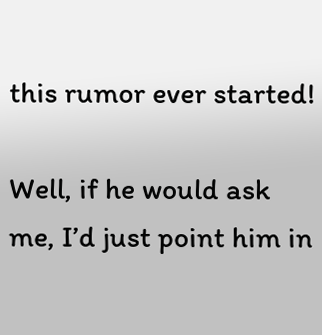this rumor ever started!

Well, if he would ask me, I’d just point him in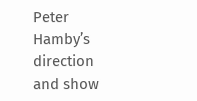Peter Hamby’s direction and show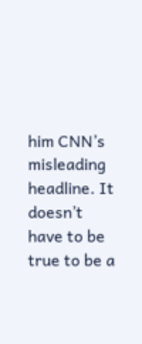him CNN’s misleading headline. It doesn’t have to be true to be a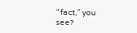“fact,” you see?